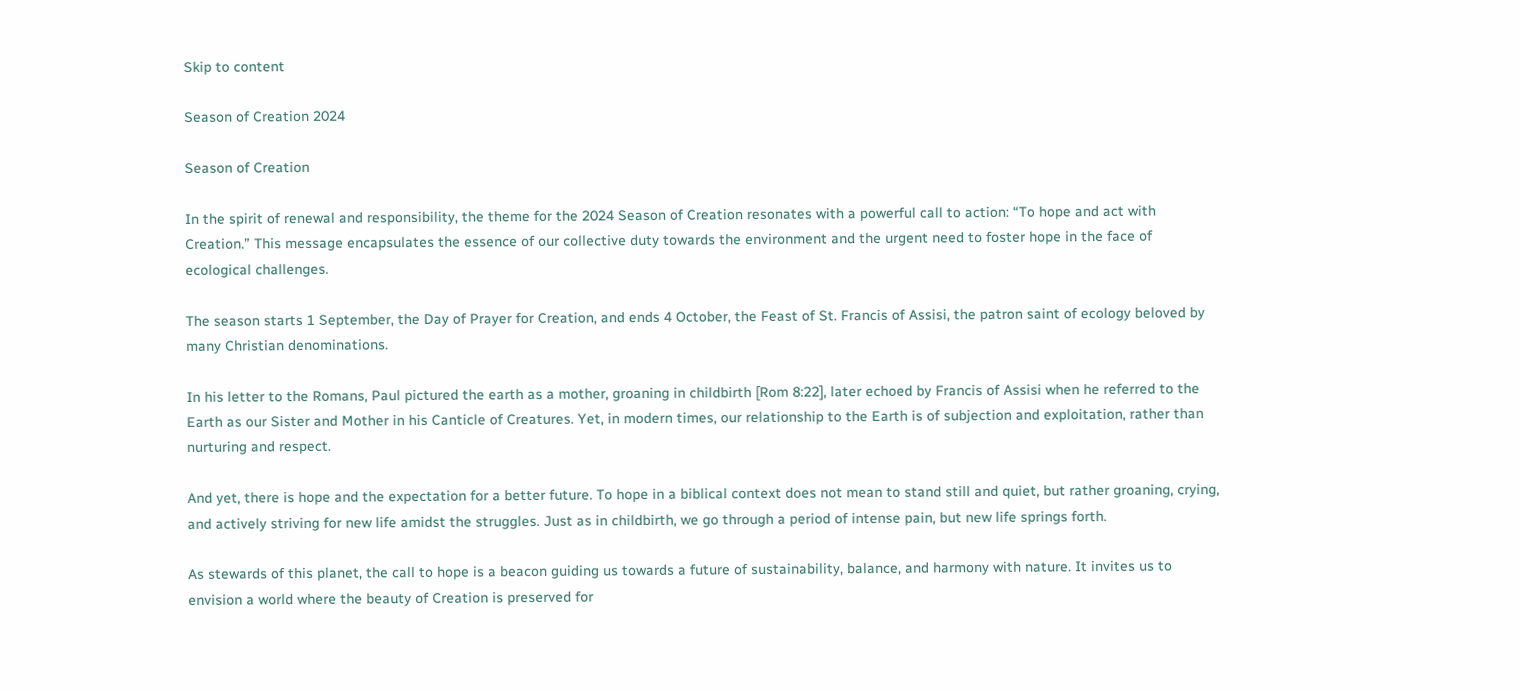Skip to content

Season of Creation 2024

Season of Creation

In the spirit of renewal and responsibility, the theme for the 2024 Season of Creation resonates with a powerful call to action: “To hope and act with Creation.” This message encapsulates the essence of our collective duty towards the environment and the urgent need to foster hope in the face of ecological challenges.

The season starts 1 September, the Day of Prayer for Creation, and ends 4 October, the Feast of St. Francis of Assisi, the patron saint of ecology beloved by many Christian denominations.

In his letter to the Romans, Paul pictured the earth as a mother, groaning in childbirth [Rom 8:22], later echoed by Francis of Assisi when he referred to the Earth as our Sister and Mother in his Canticle of Creatures. Yet, in modern times, our relationship to the Earth is of subjection and exploitation, rather than nurturing and respect.

And yet, there is hope and the expectation for a better future. To hope in a biblical context does not mean to stand still and quiet, but rather groaning, crying, and actively striving for new life amidst the struggles. Just as in childbirth, we go through a period of intense pain, but new life springs forth.

As stewards of this planet, the call to hope is a beacon guiding us towards a future of sustainability, balance, and harmony with nature. It invites us to envision a world where the beauty of Creation is preserved for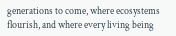generations to come, where ecosystems flourish, and where every living being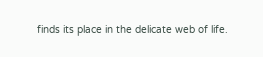finds its place in the delicate web of life.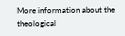More information about the theological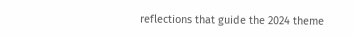reflections that guide the 2024 theme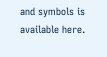and symbols is available here.